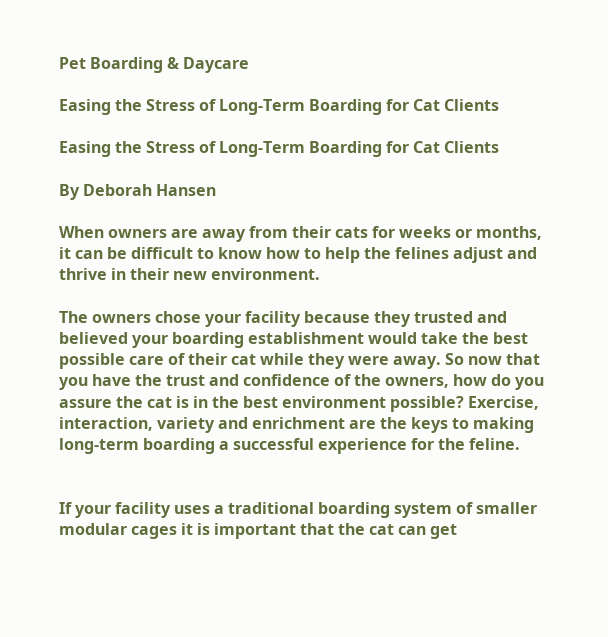Pet Boarding & Daycare

Easing the Stress of Long-Term Boarding for Cat Clients

Easing the Stress of Long-Term Boarding for Cat Clients

By Deborah Hansen

When owners are away from their cats for weeks or months, it can be difficult to know how to help the felines adjust and thrive in their new environment.

The owners chose your facility because they trusted and believed your boarding establishment would take the best possible care of their cat while they were away. So now that you have the trust and confidence of the owners, how do you assure the cat is in the best environment possible? Exercise, interaction, variety and enrichment are the keys to making long-term boarding a successful experience for the feline.


If your facility uses a traditional boarding system of smaller modular cages it is important that the cat can get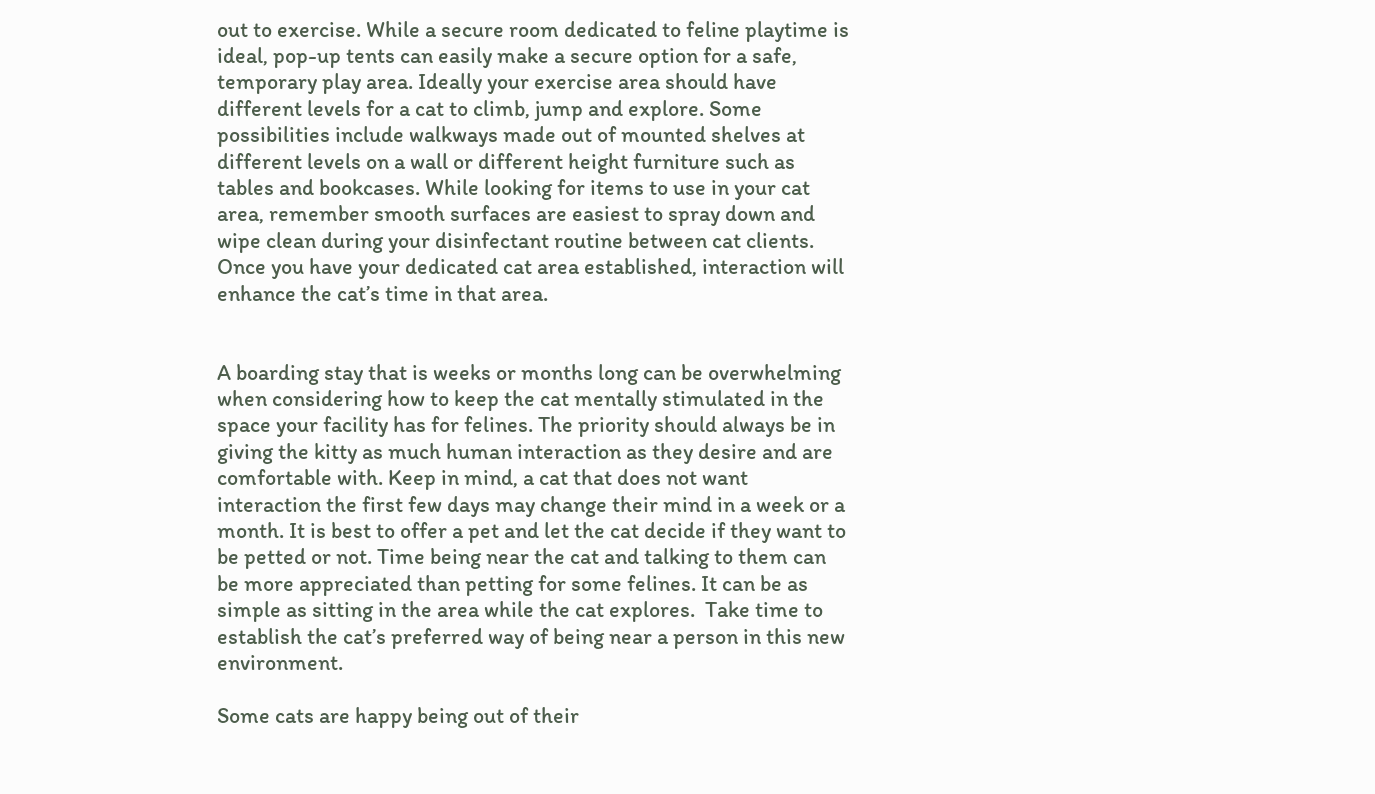out to exercise. While a secure room dedicated to feline playtime is ideal, pop-up tents can easily make a secure option for a safe, temporary play area. Ideally your exercise area should have different levels for a cat to climb, jump and explore. Some possibilities include walkways made out of mounted shelves at different levels on a wall or different height furniture such as tables and bookcases. While looking for items to use in your cat area, remember smooth surfaces are easiest to spray down and wipe clean during your disinfectant routine between cat clients. Once you have your dedicated cat area established, interaction will enhance the cat’s time in that area.


A boarding stay that is weeks or months long can be overwhelming when considering how to keep the cat mentally stimulated in the space your facility has for felines. The priority should always be in giving the kitty as much human interaction as they desire and are comfortable with. Keep in mind, a cat that does not want interaction the first few days may change their mind in a week or a month. It is best to offer a pet and let the cat decide if they want to be petted or not. Time being near the cat and talking to them can be more appreciated than petting for some felines. It can be as simple as sitting in the area while the cat explores.  Take time to establish the cat’s preferred way of being near a person in this new environment.

Some cats are happy being out of their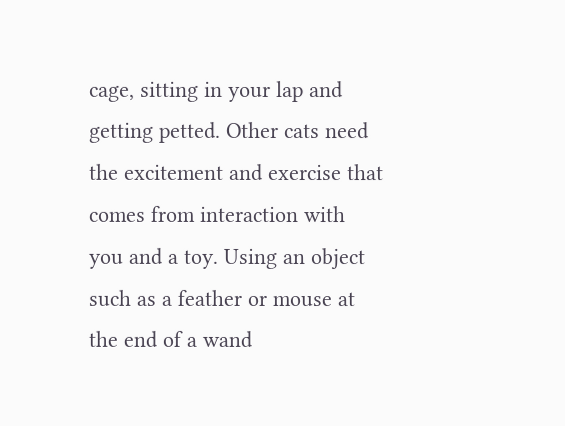cage, sitting in your lap and getting petted. Other cats need the excitement and exercise that comes from interaction with you and a toy. Using an object such as a feather or mouse at the end of a wand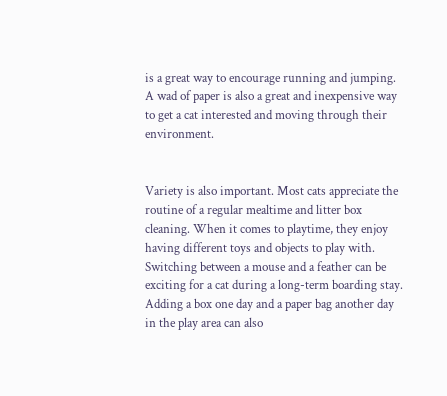is a great way to encourage running and jumping. A wad of paper is also a great and inexpensive way to get a cat interested and moving through their environment.


Variety is also important. Most cats appreciate the routine of a regular mealtime and litter box cleaning. When it comes to playtime, they enjoy having different toys and objects to play with. Switching between a mouse and a feather can be exciting for a cat during a long-term boarding stay. Adding a box one day and a paper bag another day in the play area can also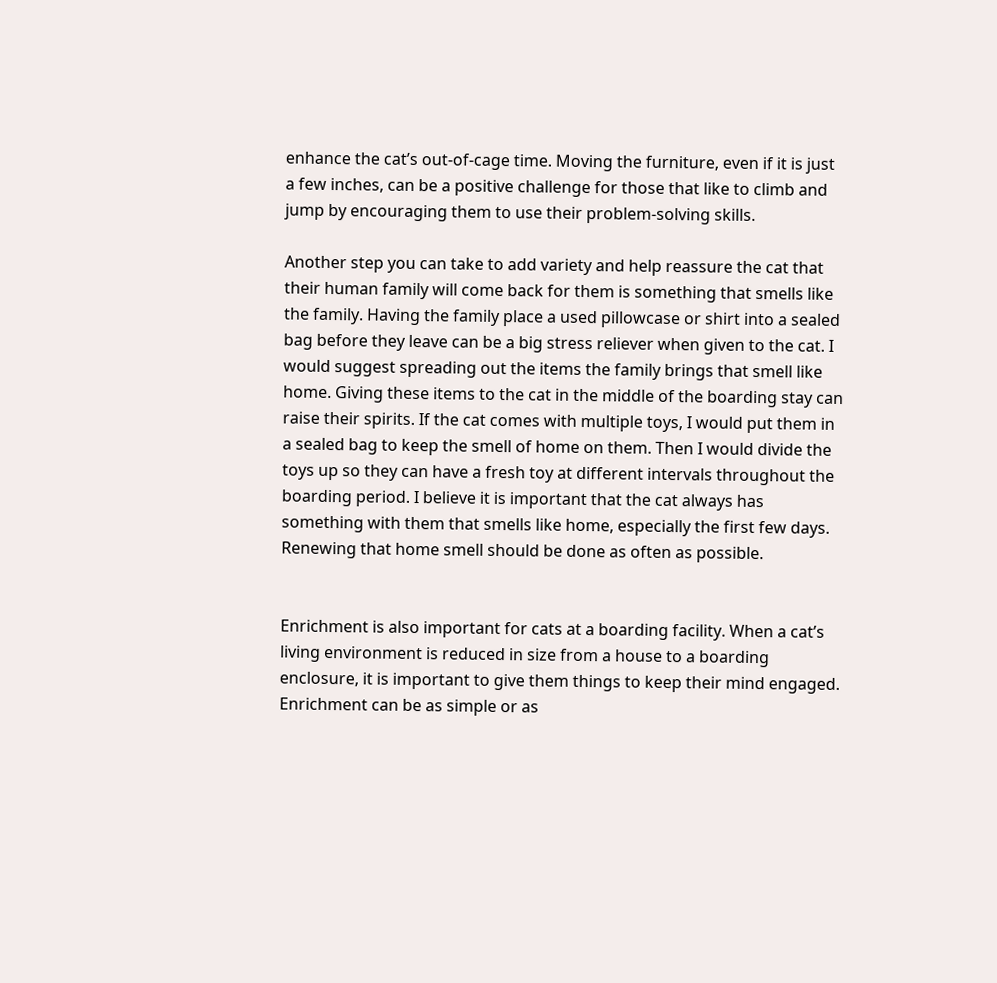enhance the cat’s out-of-cage time. Moving the furniture, even if it is just a few inches, can be a positive challenge for those that like to climb and jump by encouraging them to use their problem-solving skills.

Another step you can take to add variety and help reassure the cat that their human family will come back for them is something that smells like the family. Having the family place a used pillowcase or shirt into a sealed bag before they leave can be a big stress reliever when given to the cat. I would suggest spreading out the items the family brings that smell like home. Giving these items to the cat in the middle of the boarding stay can raise their spirits. If the cat comes with multiple toys, I would put them in a sealed bag to keep the smell of home on them. Then I would divide the toys up so they can have a fresh toy at different intervals throughout the boarding period. I believe it is important that the cat always has something with them that smells like home, especially the first few days. Renewing that home smell should be done as often as possible.


Enrichment is also important for cats at a boarding facility. When a cat’s living environment is reduced in size from a house to a boarding enclosure, it is important to give them things to keep their mind engaged. Enrichment can be as simple or as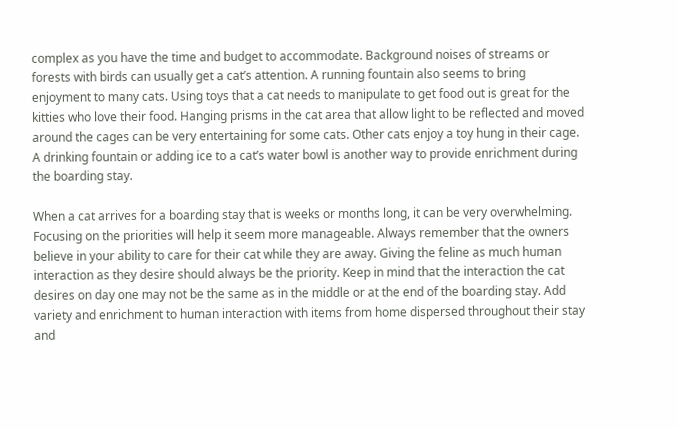complex as you have the time and budget to accommodate. Background noises of streams or forests with birds can usually get a cat’s attention. A running fountain also seems to bring enjoyment to many cats. Using toys that a cat needs to manipulate to get food out is great for the kitties who love their food. Hanging prisms in the cat area that allow light to be reflected and moved around the cages can be very entertaining for some cats. Other cats enjoy a toy hung in their cage. A drinking fountain or adding ice to a cat’s water bowl is another way to provide enrichment during the boarding stay.

When a cat arrives for a boarding stay that is weeks or months long, it can be very overwhelming. Focusing on the priorities will help it seem more manageable. Always remember that the owners believe in your ability to care for their cat while they are away. Giving the feline as much human interaction as they desire should always be the priority. Keep in mind that the interaction the cat desires on day one may not be the same as in the middle or at the end of the boarding stay. Add variety and enrichment to human interaction with items from home dispersed throughout their stay and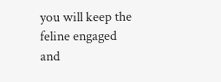you will keep the feline engaged and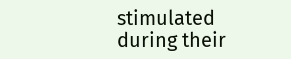stimulated during their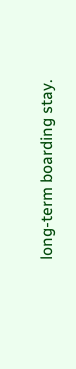long-term boarding stay.